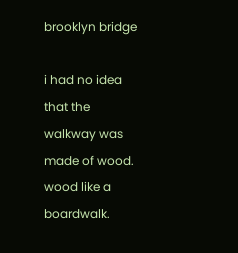brooklyn bridge

i had no idea that the walkway was made of wood. wood like a boardwalk.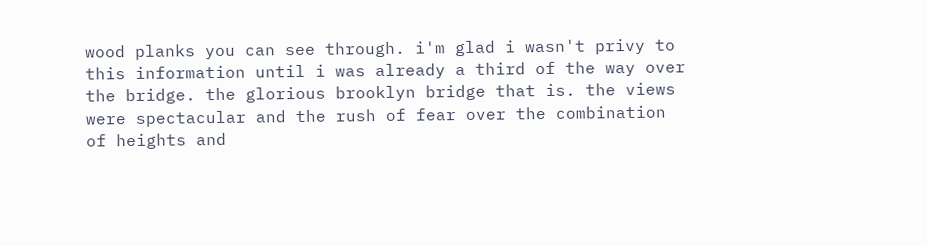wood planks you can see through. i'm glad i wasn't privy to this information until i was already a third of the way over the bridge. the glorious brooklyn bridge that is. the views were spectacular and the rush of fear over the combination of heights and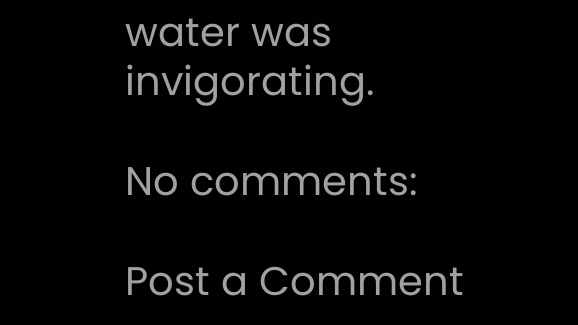water was invigorating.

No comments:

Post a Comment